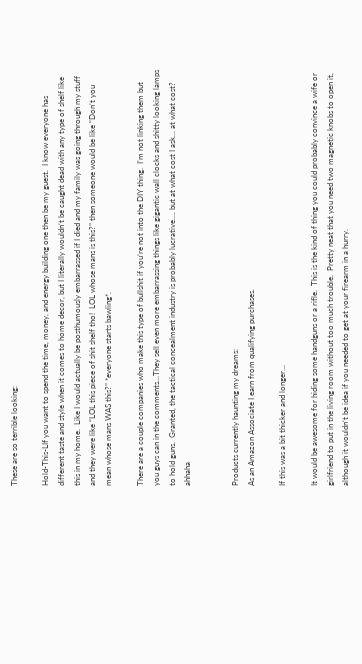These are so terrible looking:

Hold-This-LIf you want to spend the time, money, and energy building one then be my guest.  I know everyone has different taste and style when it comes to home decor, but I literally wouldn’t be caught dead with any type of shelf like this in my home.  Like I would actually be posthumously embarrassed if I died and my family was going through my stuff and they were like “LOL this piece of shit shelf tho!  LOL whose mans is this?” then someone would be like “Don’t you mean whose mans WAS this?” *everyone starts bawling*.

There are a couple companies who make this type of bullshit if you’re not into the DIY thing.  I’m not linking them but you guys can in the comments…They sell even more embarrassing things like gigantic wall clocks and shitty looking lamps to hold guns.  Granted, the tactical concealment industry is probably lucrative…. but at what cost I ask… at what cost? ahhaha


Products currently haunting my dreams:
As an Amazon Associate I earn from qualifying purchases.

If this was a bit thicker and longer…

It would be awesome for hiding some handguns or a rifle.  This is the kind of thing you could probably convince a wife or girlfriend to put in the living room without too much trouble.  Pretty neat that you need two magnetic knobs to open it, although it wouldn’t be idea if you needed to get at your firearm in a hurry.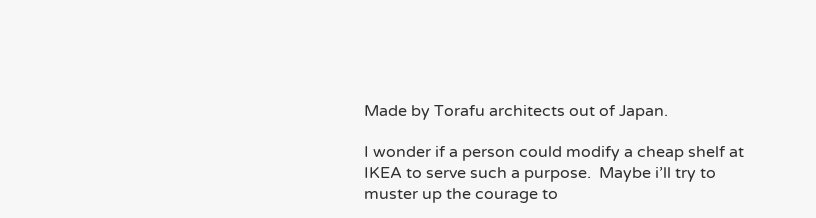Made by Torafu architects out of Japan.

I wonder if a person could modify a cheap shelf at IKEA to serve such a purpose.  Maybe i’ll try to muster up the courage to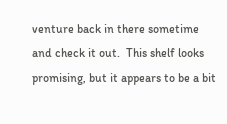venture back in there sometime and check it out.  This shelf looks promising, but it appears to be a bit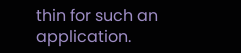thin for such an application.